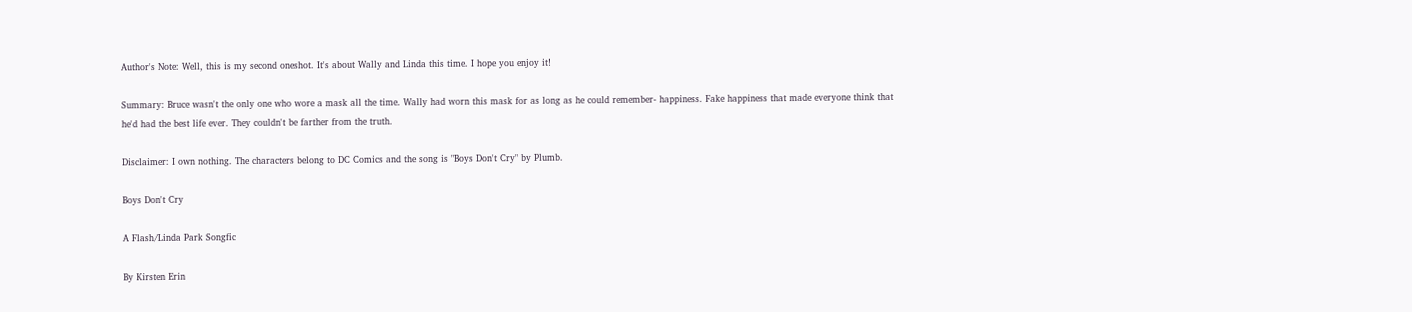Author's Note: Well, this is my second oneshot. It's about Wally and Linda this time. I hope you enjoy it!

Summary: Bruce wasn't the only one who wore a mask all the time. Wally had worn this mask for as long as he could remember- happiness. Fake happiness that made everyone think that he'd had the best life ever. They couldn't be farther from the truth.

Disclaimer: I own nothing. The characters belong to DC Comics and the song is "Boys Don't Cry" by Plumb.

Boys Don't Cry

A Flash/Linda Park Songfic

By Kirsten Erin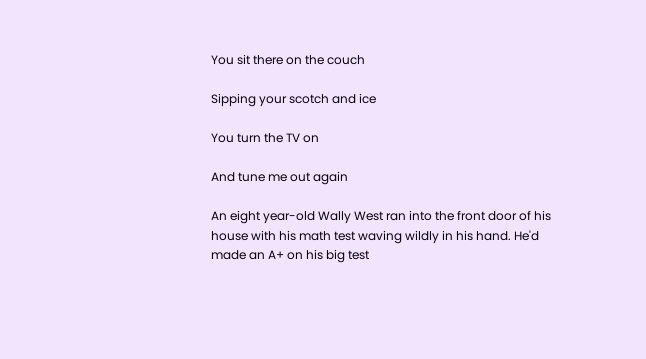You sit there on the couch

Sipping your scotch and ice

You turn the TV on

And tune me out again

An eight year-old Wally West ran into the front door of his house with his math test waving wildly in his hand. He'd made an A+ on his big test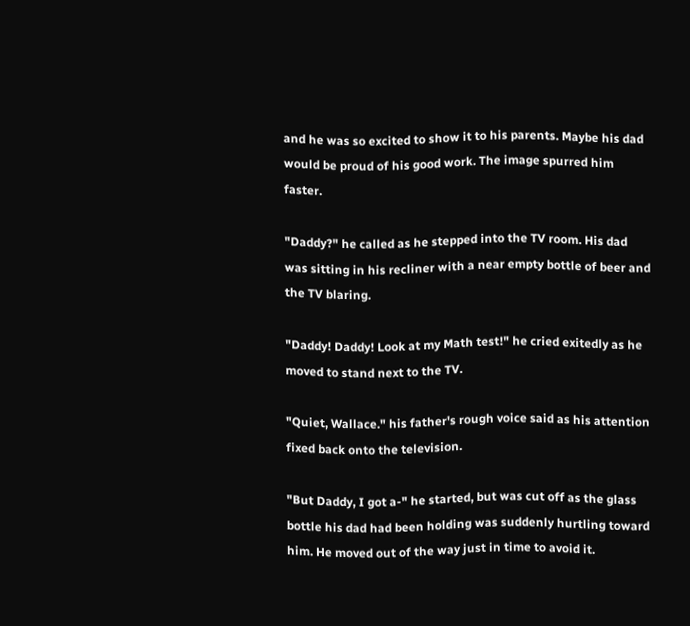and he was so excited to show it to his parents. Maybe his dad would be proud of his good work. The image spurred him faster.

"Daddy?" he called as he stepped into the TV room. His dad was sitting in his recliner with a near empty bottle of beer and the TV blaring.

"Daddy! Daddy! Look at my Math test!" he cried exitedly as he moved to stand next to the TV.

"Quiet, Wallace." his father's rough voice said as his attention fixed back onto the television.

"But Daddy, I got a-" he started, but was cut off as the glass bottle his dad had been holding was suddenly hurtling toward him. He moved out of the way just in time to avoid it.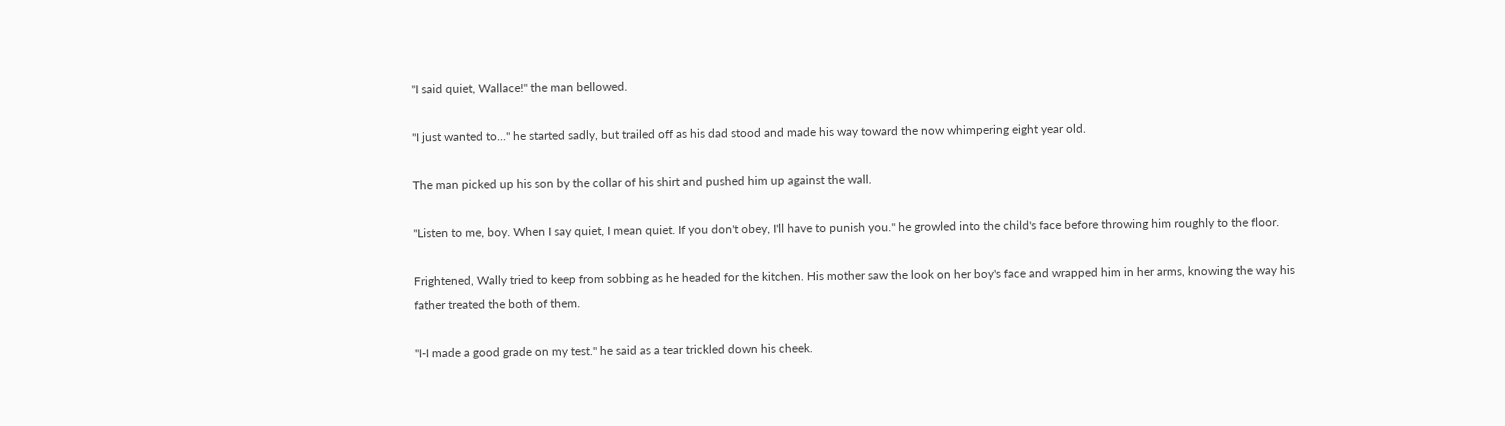"I said quiet, Wallace!" the man bellowed.

"I just wanted to..." he started sadly, but trailed off as his dad stood and made his way toward the now whimpering eight year old.

The man picked up his son by the collar of his shirt and pushed him up against the wall.

"Listen to me, boy. When I say quiet, I mean quiet. If you don't obey, I'll have to punish you." he growled into the child's face before throwing him roughly to the floor.

Frightened, Wally tried to keep from sobbing as he headed for the kitchen. His mother saw the look on her boy's face and wrapped him in her arms, knowing the way his father treated the both of them.

"I-I made a good grade on my test." he said as a tear trickled down his cheek.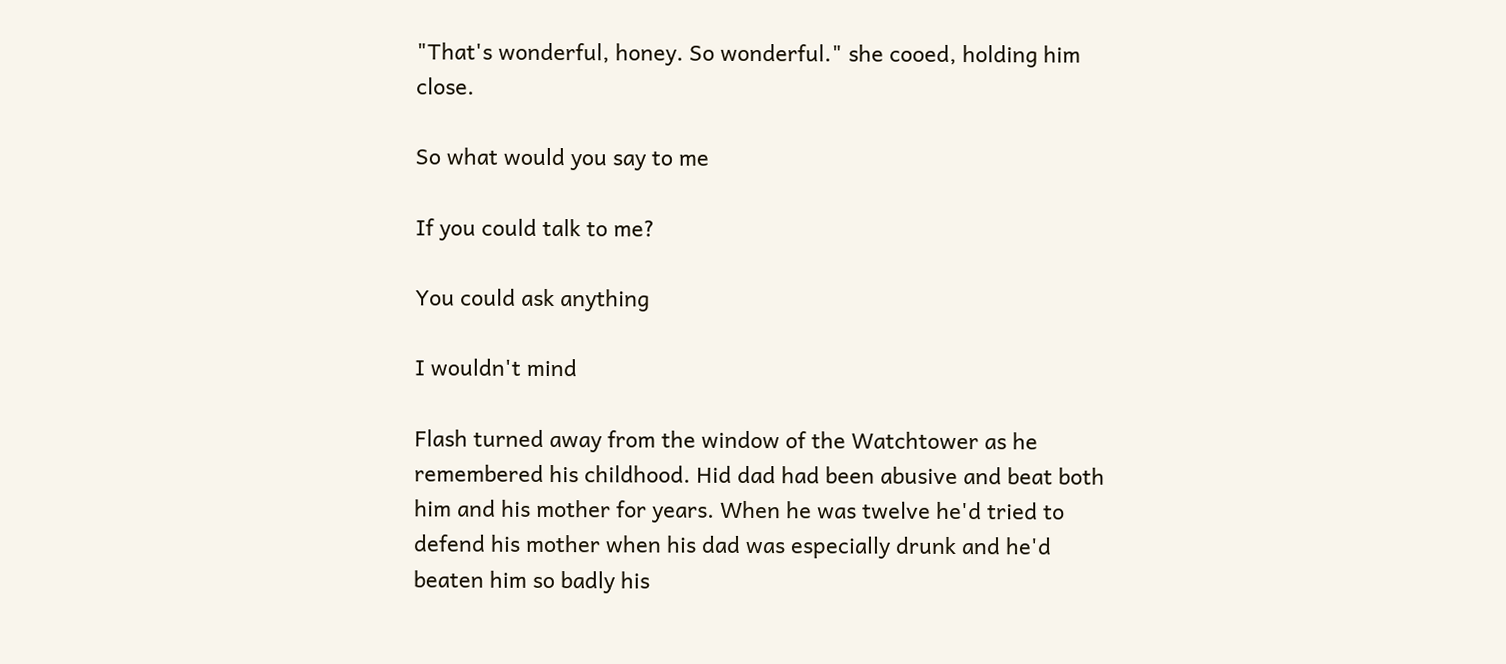"That's wonderful, honey. So wonderful." she cooed, holding him close.

So what would you say to me

If you could talk to me?

You could ask anything

I wouldn't mind

Flash turned away from the window of the Watchtower as he remembered his childhood. Hid dad had been abusive and beat both him and his mother for years. When he was twelve he'd tried to defend his mother when his dad was especially drunk and he'd beaten him so badly his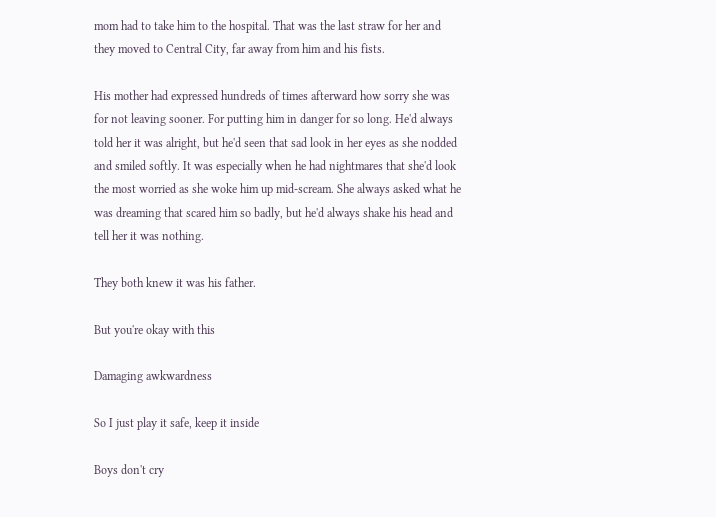mom had to take him to the hospital. That was the last straw for her and they moved to Central City, far away from him and his fists.

His mother had expressed hundreds of times afterward how sorry she was for not leaving sooner. For putting him in danger for so long. He'd always told her it was alright, but he'd seen that sad look in her eyes as she nodded and smiled softly. It was especially when he had nightmares that she'd look the most worried as she woke him up mid-scream. She always asked what he was dreaming that scared him so badly, but he'd always shake his head and tell her it was nothing.

They both knew it was his father.

But you're okay with this

Damaging awkwardness

So I just play it safe, keep it inside

Boys don't cry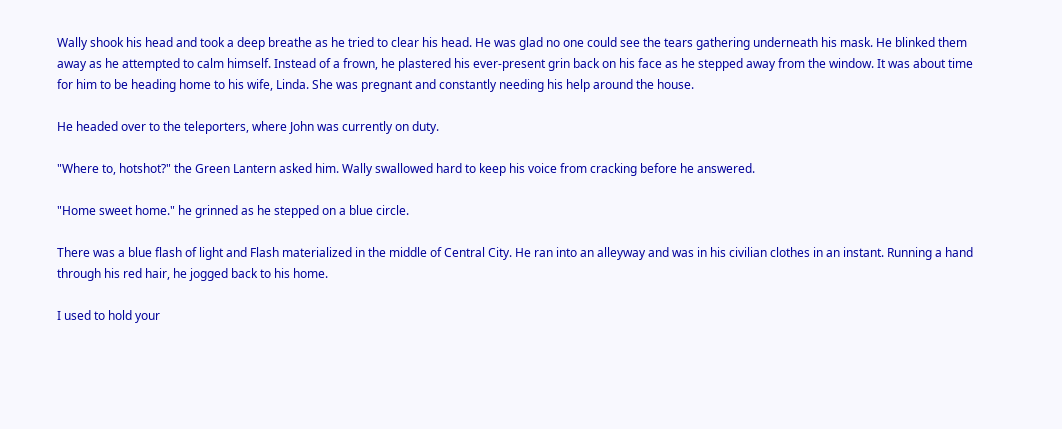Wally shook his head and took a deep breathe as he tried to clear his head. He was glad no one could see the tears gathering underneath his mask. He blinked them away as he attempted to calm himself. Instead of a frown, he plastered his ever-present grin back on his face as he stepped away from the window. It was about time for him to be heading home to his wife, Linda. She was pregnant and constantly needing his help around the house.

He headed over to the teleporters, where John was currently on duty.

"Where to, hotshot?" the Green Lantern asked him. Wally swallowed hard to keep his voice from cracking before he answered.

"Home sweet home." he grinned as he stepped on a blue circle.

There was a blue flash of light and Flash materialized in the middle of Central City. He ran into an alleyway and was in his civilian clothes in an instant. Running a hand through his red hair, he jogged back to his home.

I used to hold your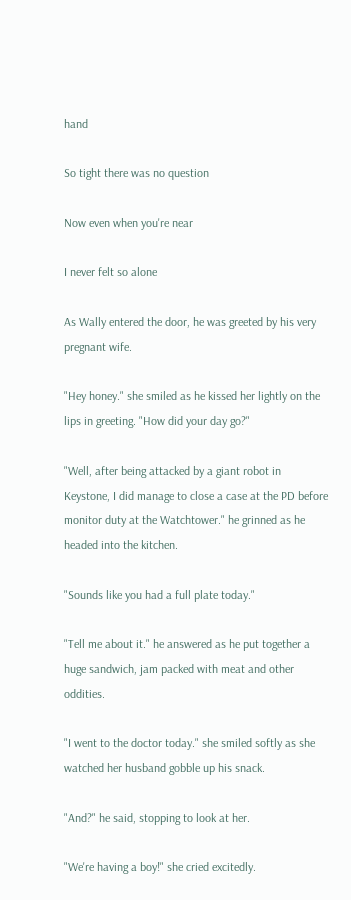hand

So tight there was no question

Now even when you're near

I never felt so alone

As Wally entered the door, he was greeted by his very pregnant wife.

"Hey honey." she smiled as he kissed her lightly on the lips in greeting. "How did your day go?"

"Well, after being attacked by a giant robot in Keystone, I did manage to close a case at the PD before monitor duty at the Watchtower." he grinned as he headed into the kitchen.

"Sounds like you had a full plate today."

"Tell me about it." he answered as he put together a huge sandwich, jam packed with meat and other oddities.

"I went to the doctor today." she smiled softly as she watched her husband gobble up his snack.

"And?" he said, stopping to look at her.

"We're having a boy!" she cried excitedly.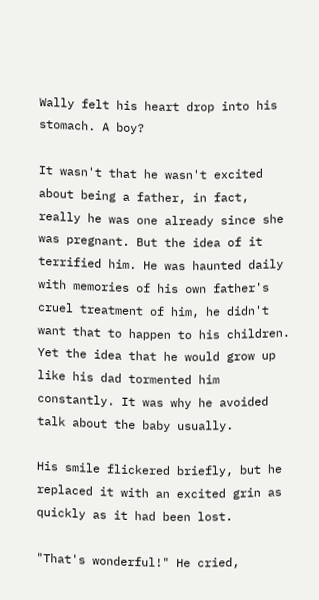Wally felt his heart drop into his stomach. A boy?

It wasn't that he wasn't excited about being a father, in fact, really he was one already since she was pregnant. But the idea of it terrified him. He was haunted daily with memories of his own father's cruel treatment of him, he didn't want that to happen to his children. Yet the idea that he would grow up like his dad tormented him constantly. It was why he avoided talk about the baby usually.

His smile flickered briefly, but he replaced it with an excited grin as quickly as it had been lost.

"That's wonderful!" He cried,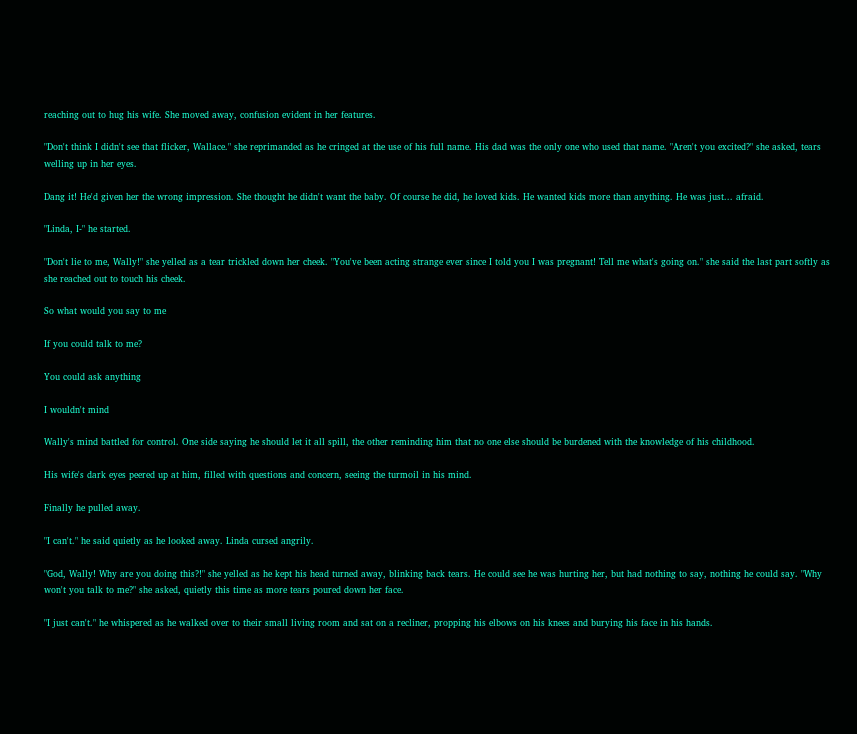reaching out to hug his wife. She moved away, confusion evident in her features.

"Don't think I didn't see that flicker, Wallace." she reprimanded as he cringed at the use of his full name. His dad was the only one who used that name. "Aren't you excited?" she asked, tears welling up in her eyes.

Dang it! He'd given her the wrong impression. She thought he didn't want the baby. Of course he did, he loved kids. He wanted kids more than anything. He was just... afraid.

"Linda, I-" he started.

"Don't lie to me, Wally!" she yelled as a tear trickled down her cheek. "You've been acting strange ever since I told you I was pregnant! Tell me what's going on." she said the last part softly as she reached out to touch his cheek.

So what would you say to me

If you could talk to me?

You could ask anything

I wouldn't mind

Wally's mind battled for control. One side saying he should let it all spill, the other reminding him that no one else should be burdened with the knowledge of his childhood.

His wife's dark eyes peered up at him, filled with questions and concern, seeing the turmoil in his mind.

Finally he pulled away.

"I can't." he said quietly as he looked away. Linda cursed angrily.

"God, Wally! Why are you doing this?!" she yelled as he kept his head turned away, blinking back tears. He could see he was hurting her, but had nothing to say, nothing he could say. "Why won't you talk to me?" she asked, quietly this time as more tears poured down her face.

"I just can't." he whispered as he walked over to their small living room and sat on a recliner, propping his elbows on his knees and burying his face in his hands.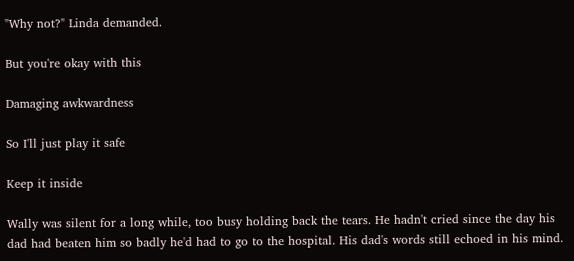"Why not?" Linda demanded.

But you're okay with this

Damaging awkwardness

So I'll just play it safe

Keep it inside

Wally was silent for a long while, too busy holding back the tears. He hadn't cried since the day his dad had beaten him so badly he'd had to go to the hospital. His dad's words still echoed in his mind.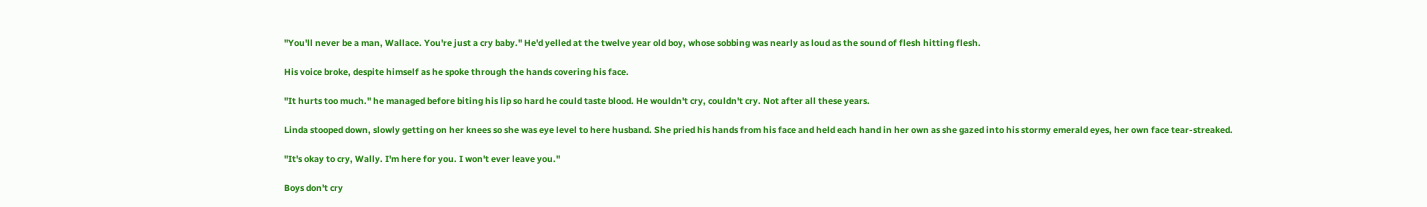"You'll never be a man, Wallace. You're just a cry baby." He'd yelled at the twelve year old boy, whose sobbing was nearly as loud as the sound of flesh hitting flesh.

His voice broke, despite himself as he spoke through the hands covering his face.

"It hurts too much." he managed before biting his lip so hard he could taste blood. He wouldn't cry, couldn't cry. Not after all these years.

Linda stooped down, slowly getting on her knees so she was eye level to here husband. She pried his hands from his face and held each hand in her own as she gazed into his stormy emerald eyes, her own face tear-streaked.

"It's okay to cry, Wally. I'm here for you. I won't ever leave you."

Boys don't cry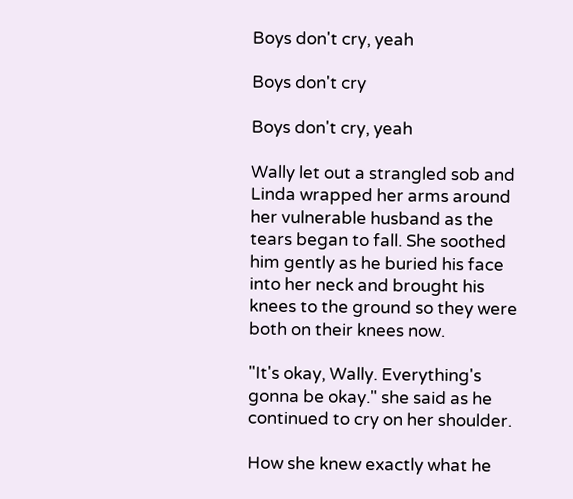Boys don't cry, yeah

Boys don't cry

Boys don't cry, yeah

Wally let out a strangled sob and Linda wrapped her arms around her vulnerable husband as the tears began to fall. She soothed him gently as he buried his face into her neck and brought his knees to the ground so they were both on their knees now.

"It's okay, Wally. Everything's gonna be okay." she said as he continued to cry on her shoulder.

How she knew exactly what he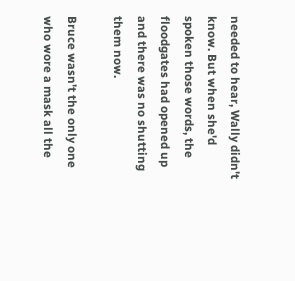needed to hear, Wally didn't know. But when she'd spoken those words, the floodgates had opened up and there was no shutting them now.

Bruce wasn't the only one who wore a mask all the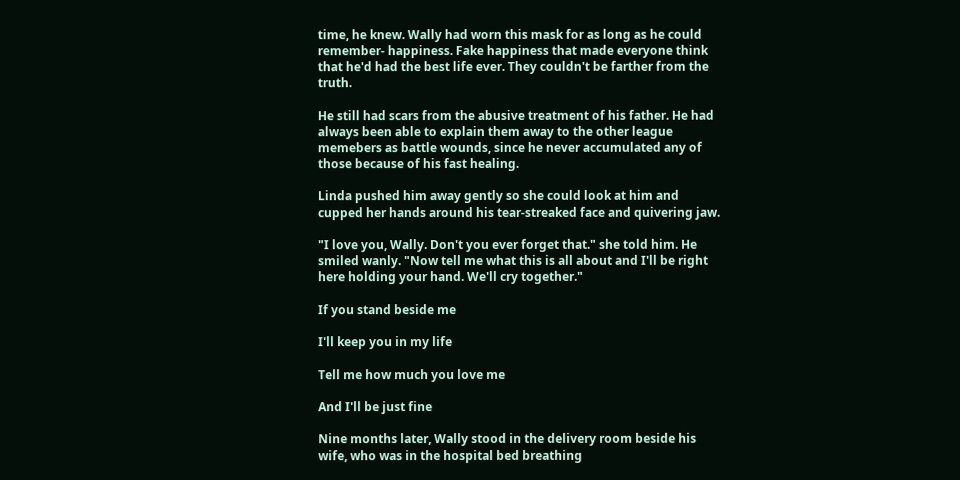time, he knew. Wally had worn this mask for as long as he could remember- happiness. Fake happiness that made everyone think that he'd had the best life ever. They couldn't be farther from the truth.

He still had scars from the abusive treatment of his father. He had always been able to explain them away to the other league memebers as battle wounds, since he never accumulated any of those because of his fast healing.

Linda pushed him away gently so she could look at him and cupped her hands around his tear-streaked face and quivering jaw.

"I love you, Wally. Don't you ever forget that." she told him. He smiled wanly. "Now tell me what this is all about and I'll be right here holding your hand. We'll cry together."

If you stand beside me

I'll keep you in my life

Tell me how much you love me

And I'll be just fine

Nine months later, Wally stood in the delivery room beside his wife, who was in the hospital bed breathing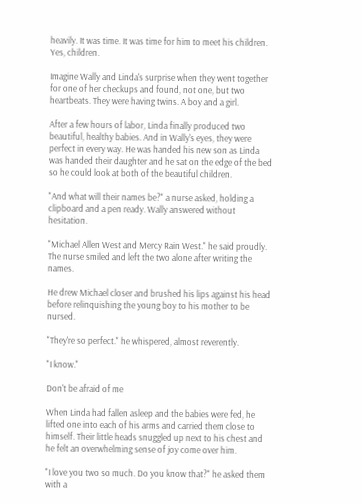heavily. It was time. It was time for him to meet his children. Yes, children.

Imagine Wally and Linda's surprise when they went together for one of her checkups and found, not one, but two heartbeats. They were having twins. A boy and a girl.

After a few hours of labor, Linda finally produced two beautiful, healthy babies. And in Wally's eyes, they were perfect in every way. He was handed his new son as Linda was handed their daughter and he sat on the edge of the bed so he could look at both of the beautiful children.

"And what will their names be?" a nurse asked, holding a clipboard and a pen ready. Wally answered without hesitation.

"Michael Allen West and Mercy Rain West." he said proudly. The nurse smiled and left the two alone after writing the names.

He drew Michael closer and brushed his lips against his head before relinquishing the young boy to his mother to be nursed.

"They're so perfect." he whispered, almost reverently.

"I know."

Don't be afraid of me

When Linda had fallen asleep and the babies were fed, he lifted one into each of his arms and carried them close to himself. Their little heads snuggled up next to his chest and he felt an overwhelming sense of joy come over him.

"I love you two so much. Do you know that?" he asked them with a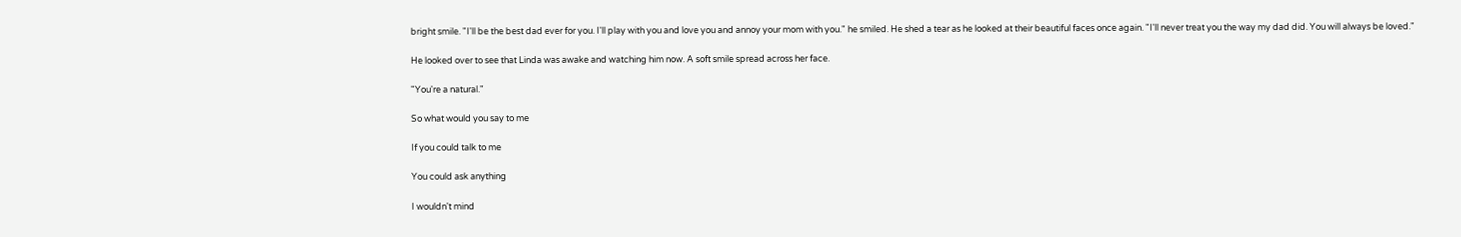bright smile. "I'll be the best dad ever for you. I'll play with you and love you and annoy your mom with you." he smiled. He shed a tear as he looked at their beautiful faces once again. "I'll never treat you the way my dad did. You will always be loved."

He looked over to see that Linda was awake and watching him now. A soft smile spread across her face.

"You're a natural."

So what would you say to me

If you could talk to me

You could ask anything

I wouldn't mind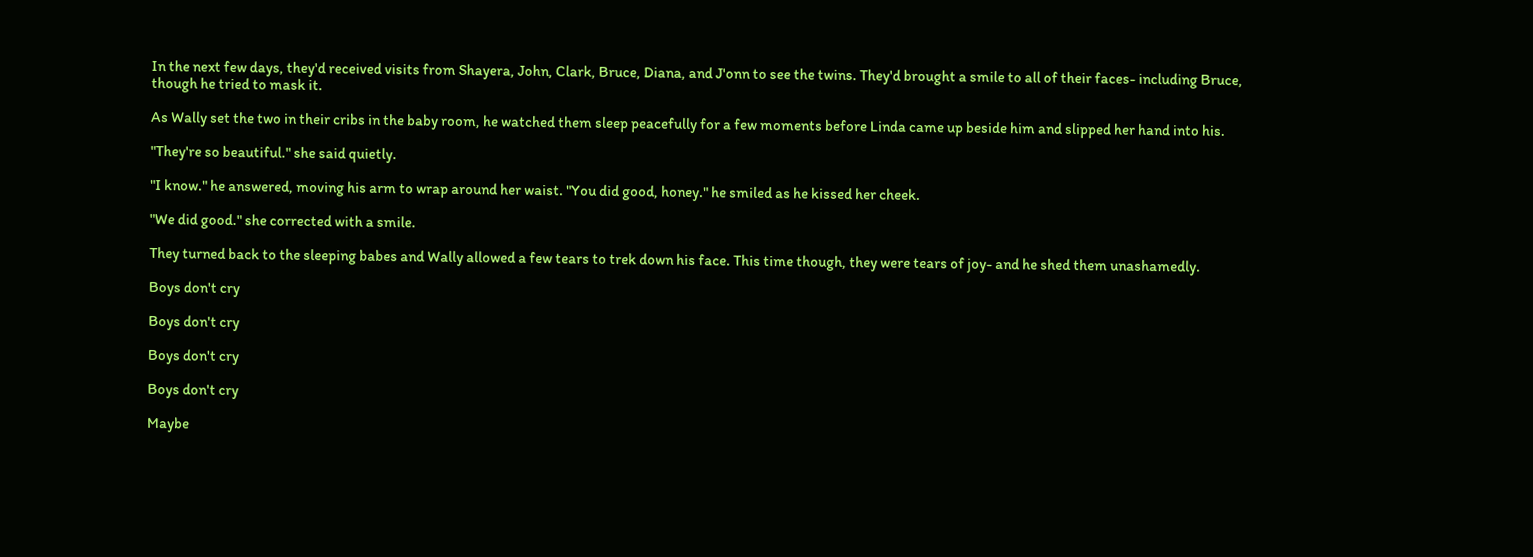In the next few days, they'd received visits from Shayera, John, Clark, Bruce, Diana, and J'onn to see the twins. They'd brought a smile to all of their faces- including Bruce, though he tried to mask it.

As Wally set the two in their cribs in the baby room, he watched them sleep peacefully for a few moments before Linda came up beside him and slipped her hand into his.

"They're so beautiful." she said quietly.

"I know." he answered, moving his arm to wrap around her waist. "You did good, honey." he smiled as he kissed her cheek.

"We did good." she corrected with a smile.

They turned back to the sleeping babes and Wally allowed a few tears to trek down his face. This time though, they were tears of joy- and he shed them unashamedly.

Boys don't cry

Boys don't cry

Boys don't cry

Boys don't cry

Maybe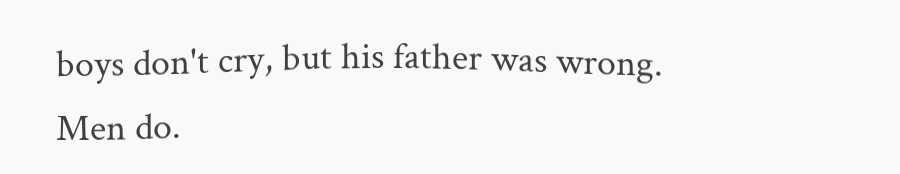boys don't cry, but his father was wrong. Men do.